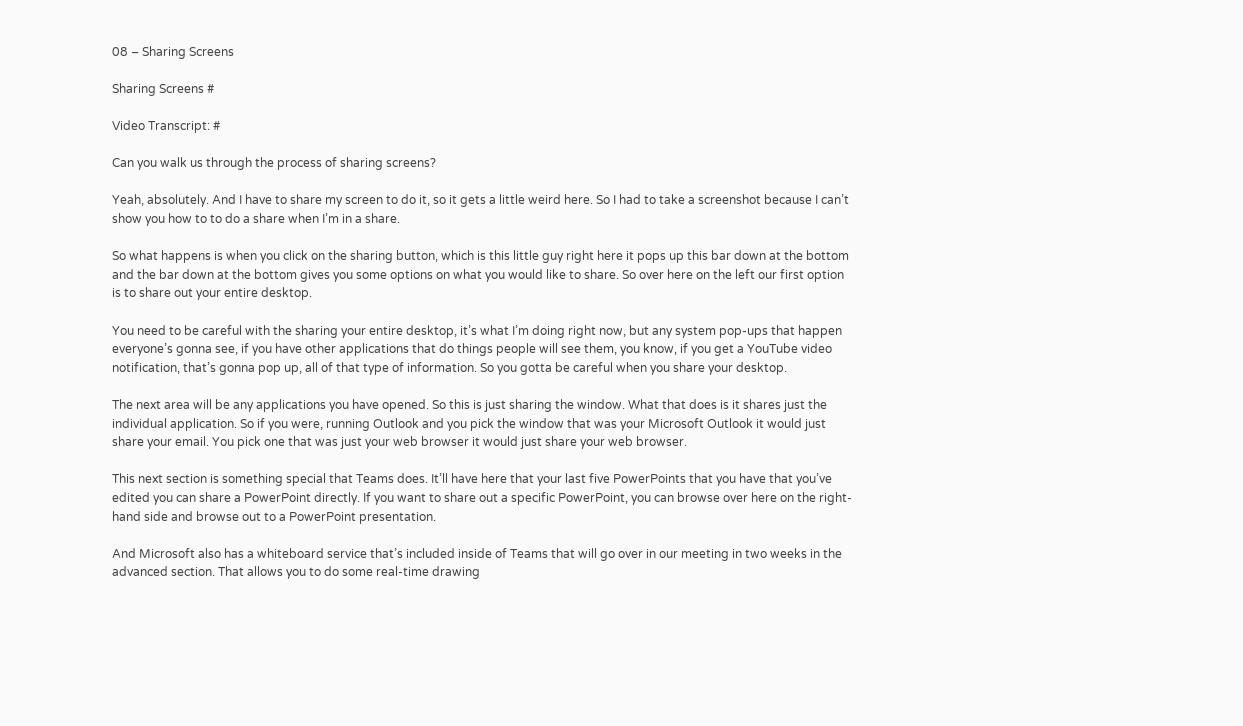08 – Sharing Screens

Sharing Screens #

Video Transcript: #

Can you walk us through the process of sharing screens?

Yeah, absolutely. And I have to share my screen to do it, so it gets a little weird here. So I had to take a screenshot because I can’t show you how to to do a share when I’m in a share.

So what happens is when you click on the sharing button, which is this little guy right here it pops up this bar down at the bottom and the bar down at the bottom gives you some options on what you would like to share. So over here on the left our first option is to share out your entire desktop.

You need to be careful with the sharing your entire desktop, it’s what I’m doing right now, but any system pop-ups that happen everyone’s gonna see, if you have other applications that do things people will see them, you know, if you get a YouTube video notification, that’s gonna pop up, all of that type of information. So you gotta be careful when you share your desktop.

The next area will be any applications you have opened. So this is just sharing the window. What that does is it shares just the individual application. So if you were, running Outlook and you pick the window that was your Microsoft Outlook it would just share your email. You pick one that was just your web browser it would just share your web browser.

This next section is something special that Teams does. It’ll have here that your last five PowerPoints that you have that you’ve edited you can share a PowerPoint directly. If you want to share out a specific PowerPoint, you can browse over here on the right-hand side and browse out to a PowerPoint presentation.

And Microsoft also has a whiteboard service that’s included inside of Teams that will go over in our meeting in two weeks in the advanced section. That allows you to do some real-time drawing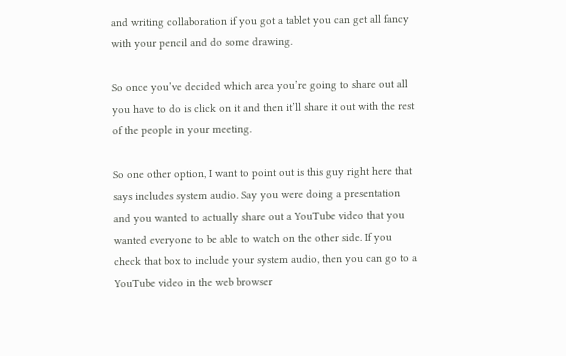and writing collaboration if you got a tablet you can get all fancy with your pencil and do some drawing.

So once you’ve decided which area you’re going to share out all you have to do is click on it and then it’ll share it out with the rest of the people in your meeting.

So one other option, I want to point out is this guy right here that says includes system audio. Say you were doing a presentation and you wanted to actually share out a YouTube video that you wanted everyone to be able to watch on the other side. If you check that box to include your system audio, then you can go to a YouTube video in the web browser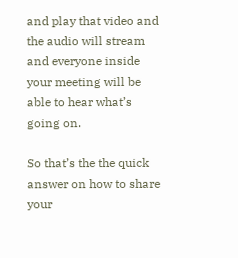and play that video and the audio will stream and everyone inside your meeting will be able to hear what’s going on.

So that’s the the quick answer on how to share your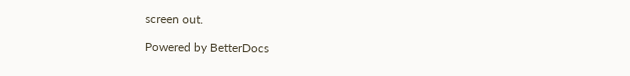screen out.

Powered by BetterDocs